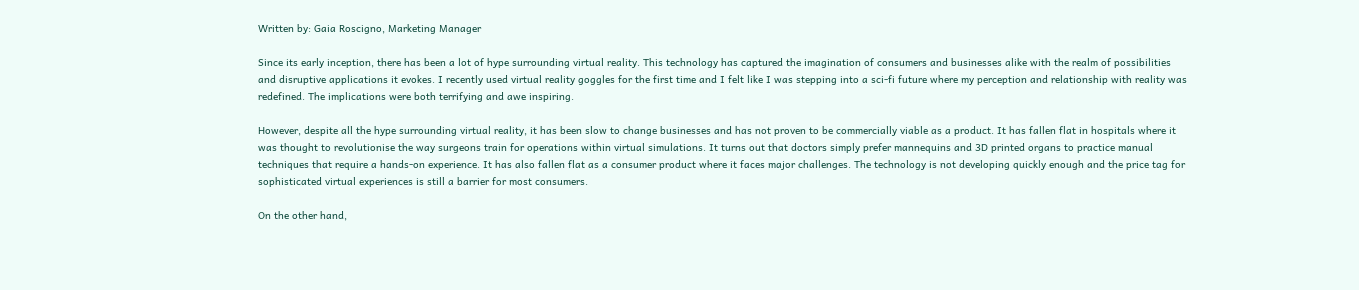Written by: Gaia Roscigno, Marketing Manager

Since its early inception, there has been a lot of hype surrounding virtual reality. This technology has captured the imagination of consumers and businesses alike with the realm of possibilities and disruptive applications it evokes. I recently used virtual reality goggles for the first time and I felt like I was stepping into a sci-fi future where my perception and relationship with reality was redefined. The implications were both terrifying and awe inspiring.

However, despite all the hype surrounding virtual reality, it has been slow to change businesses and has not proven to be commercially viable as a product. It has fallen flat in hospitals where it was thought to revolutionise the way surgeons train for operations within virtual simulations. It turns out that doctors simply prefer mannequins and 3D printed organs to practice manual techniques that require a hands-on experience. It has also fallen flat as a consumer product where it faces major challenges. The technology is not developing quickly enough and the price tag for sophisticated virtual experiences is still a barrier for most consumers.

On the other hand,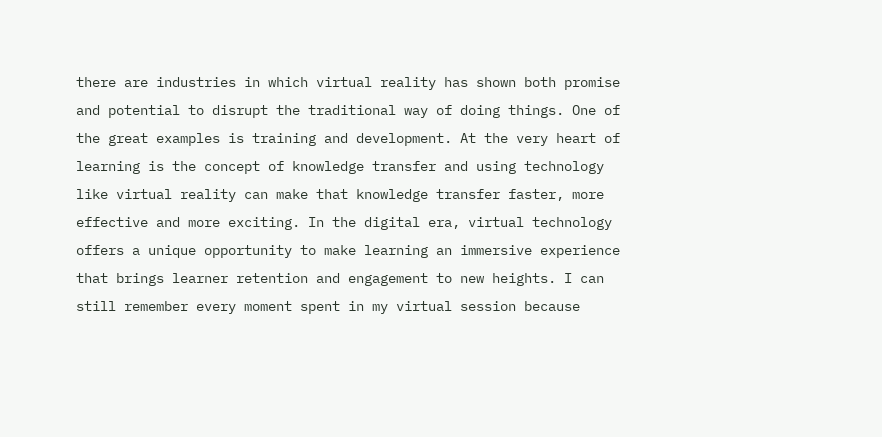there are industries in which virtual reality has shown both promise and potential to disrupt the traditional way of doing things. One of the great examples is training and development. At the very heart of learning is the concept of knowledge transfer and using technology like virtual reality can make that knowledge transfer faster, more effective and more exciting. In the digital era, virtual technology offers a unique opportunity to make learning an immersive experience that brings learner retention and engagement to new heights. I can still remember every moment spent in my virtual session because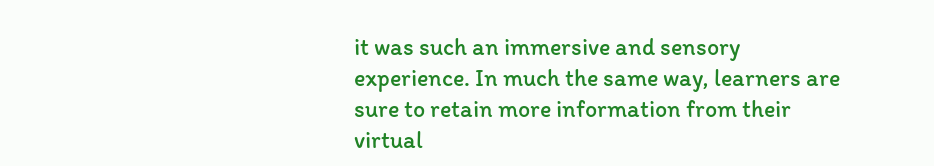it was such an immersive and sensory experience. In much the same way, learners are sure to retain more information from their virtual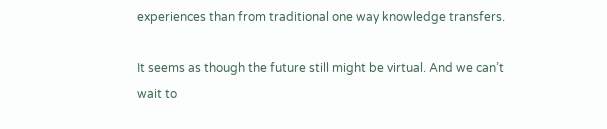experiences than from traditional one way knowledge transfers.

It seems as though the future still might be virtual. And we can’t wait to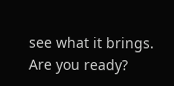see what it brings. Are you ready?